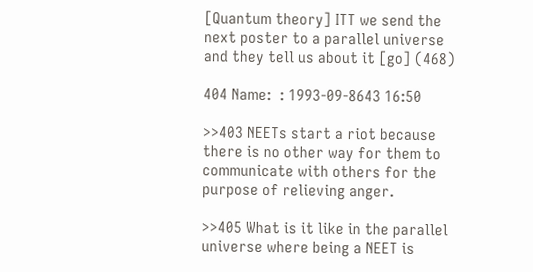[Quantum theory] ITT we send the next poster to a parallel universe and they tell us about it [go] (468)

404 Name:  : 1993-09-8643 16:50

>>403 NEETs start a riot because there is no other way for them to communicate with others for the purpose of relieving anger.

>>405 What is it like in the parallel universe where being a NEET is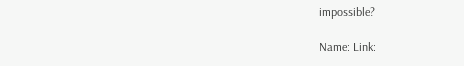impossible?

Name: Link: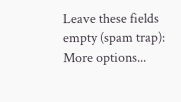Leave these fields empty (spam trap):
More options...